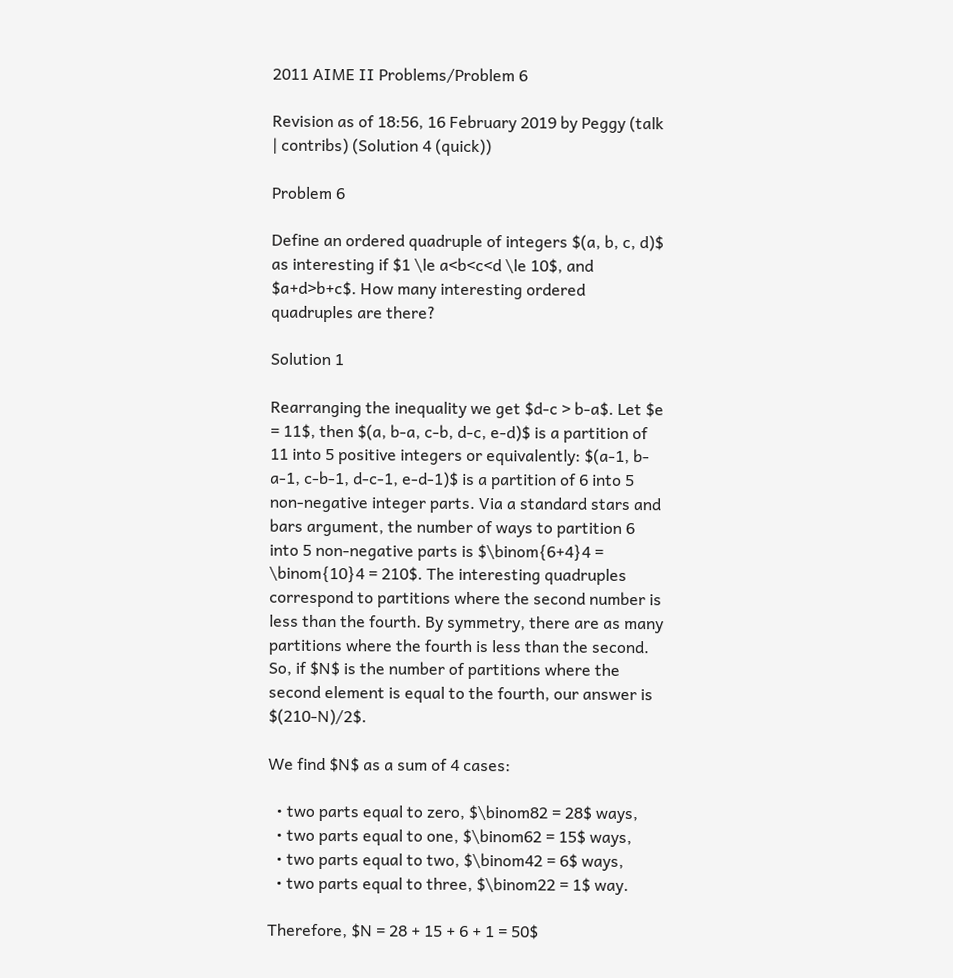2011 AIME II Problems/Problem 6

Revision as of 18:56, 16 February 2019 by Peggy (talk | contribs) (Solution 4 (quick))

Problem 6

Define an ordered quadruple of integers $(a, b, c, d)$ as interesting if $1 \le a<b<c<d \le 10$, and $a+d>b+c$. How many interesting ordered quadruples are there?

Solution 1

Rearranging the inequality we get $d-c > b-a$. Let $e = 11$, then $(a, b-a, c-b, d-c, e-d)$ is a partition of 11 into 5 positive integers or equivalently: $(a-1, b-a-1, c-b-1, d-c-1, e-d-1)$ is a partition of 6 into 5 non-negative integer parts. Via a standard stars and bars argument, the number of ways to partition 6 into 5 non-negative parts is $\binom{6+4}4 = \binom{10}4 = 210$. The interesting quadruples correspond to partitions where the second number is less than the fourth. By symmetry, there are as many partitions where the fourth is less than the second. So, if $N$ is the number of partitions where the second element is equal to the fourth, our answer is $(210-N)/2$.

We find $N$ as a sum of 4 cases:

  • two parts equal to zero, $\binom82 = 28$ ways,
  • two parts equal to one, $\binom62 = 15$ ways,
  • two parts equal to two, $\binom42 = 6$ ways,
  • two parts equal to three, $\binom22 = 1$ way.

Therefore, $N = 28 + 15 + 6 + 1 = 50$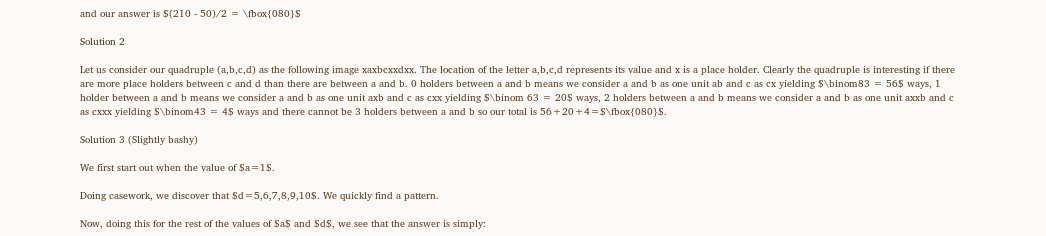and our answer is $(210 - 50)/2 = \fbox{080}$

Solution 2

Let us consider our quadruple (a,b,c,d) as the following image xaxbcxxdxx. The location of the letter a,b,c,d represents its value and x is a place holder. Clearly the quadruple is interesting if there are more place holders between c and d than there are between a and b. 0 holders between a and b means we consider a and b as one unit ab and c as cx yielding $\binom83 = 56$ ways, 1 holder between a and b means we consider a and b as one unit axb and c as cxx yielding $\binom 63 = 20$ ways, 2 holders between a and b means we consider a and b as one unit axxb and c as cxxx yielding $\binom43 = 4$ ways and there cannot be 3 holders between a and b so our total is 56+20+4=$\fbox{080}$.

Solution 3 (Slightly bashy)

We first start out when the value of $a=1$.

Doing casework, we discover that $d=5,6,7,8,9,10$. We quickly find a pattern.

Now, doing this for the rest of the values of $a$ and $d$, we see that the answer is simply: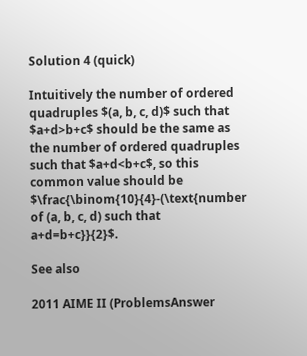Solution 4 (quick)

Intuitively the number of ordered quadruples $(a, b, c, d)$ such that $a+d>b+c$ should be the same as the number of ordered quadruples such that $a+d<b+c$, so this common value should be $\frac{\binom{10}{4}-(\text{number of (a, b, c, d) such that a+d=b+c}}{2}$.

See also

2011 AIME II (ProblemsAnswer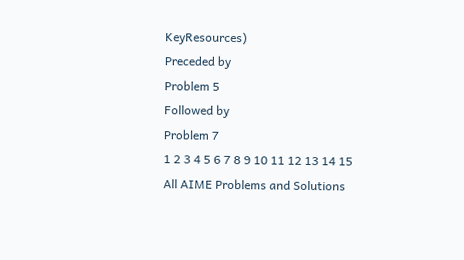KeyResources)
Preceded by
Problem 5
Followed by
Problem 7
1 2 3 4 5 6 7 8 9 10 11 12 13 14 15
All AIME Problems and Solutions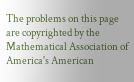The problems on this page are copyrighted by the Mathematical Association of America's American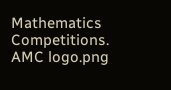Mathematics Competitions. AMC logo.png